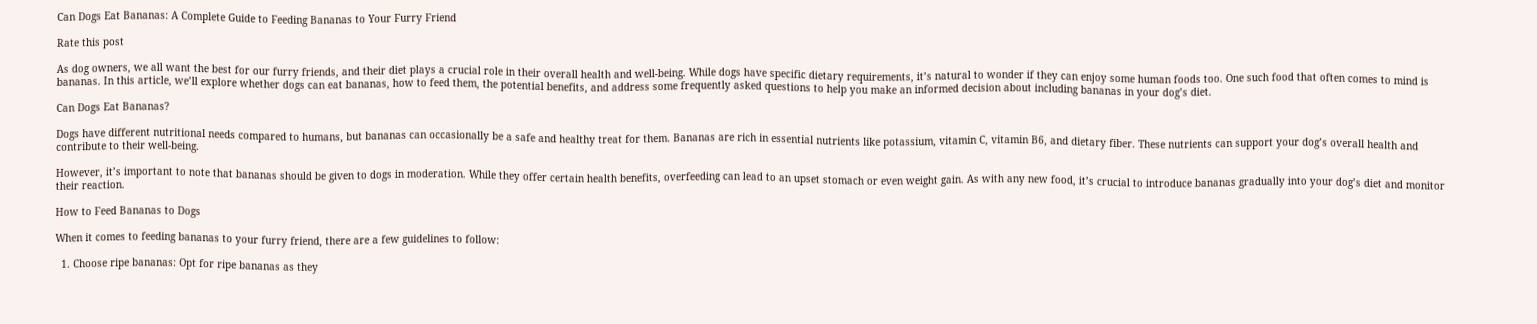Can Dogs Eat Bananas: A Complete Guide to Feeding Bananas to Your Furry Friend

Rate this post

As dog owners, we all want the best for our furry friends, and their diet plays a crucial role in their overall health and well-being. While dogs have specific dietary requirements, it’s natural to wonder if they can enjoy some human foods too. One such food that often comes to mind is bananas. In this article, we’ll explore whether dogs can eat bananas, how to feed them, the potential benefits, and address some frequently asked questions to help you make an informed decision about including bananas in your dog’s diet.

Can Dogs Eat Bananas?

Dogs have different nutritional needs compared to humans, but bananas can occasionally be a safe and healthy treat for them. Bananas are rich in essential nutrients like potassium, vitamin C, vitamin B6, and dietary fiber. These nutrients can support your dog’s overall health and contribute to their well-being.

However, it’s important to note that bananas should be given to dogs in moderation. While they offer certain health benefits, overfeeding can lead to an upset stomach or even weight gain. As with any new food, it’s crucial to introduce bananas gradually into your dog’s diet and monitor their reaction.

How to Feed Bananas to Dogs

When it comes to feeding bananas to your furry friend, there are a few guidelines to follow:

  1. Choose ripe bananas: Opt for ripe bananas as they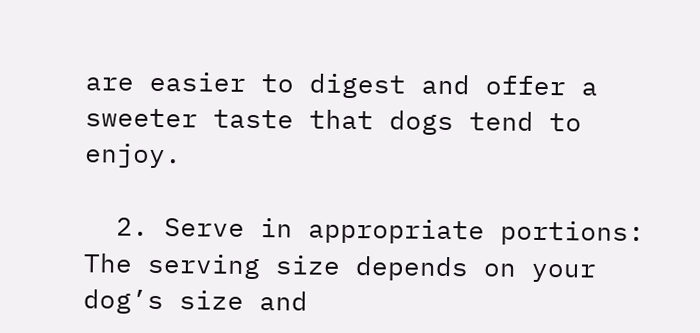are easier to digest and offer a sweeter taste that dogs tend to enjoy.

  2. Serve in appropriate portions: The serving size depends on your dog’s size and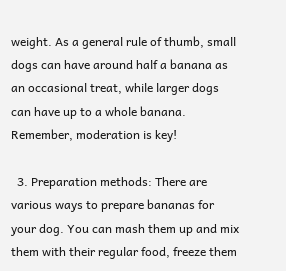weight. As a general rule of thumb, small dogs can have around half a banana as an occasional treat, while larger dogs can have up to a whole banana. Remember, moderation is key!

  3. Preparation methods: There are various ways to prepare bananas for your dog. You can mash them up and mix them with their regular food, freeze them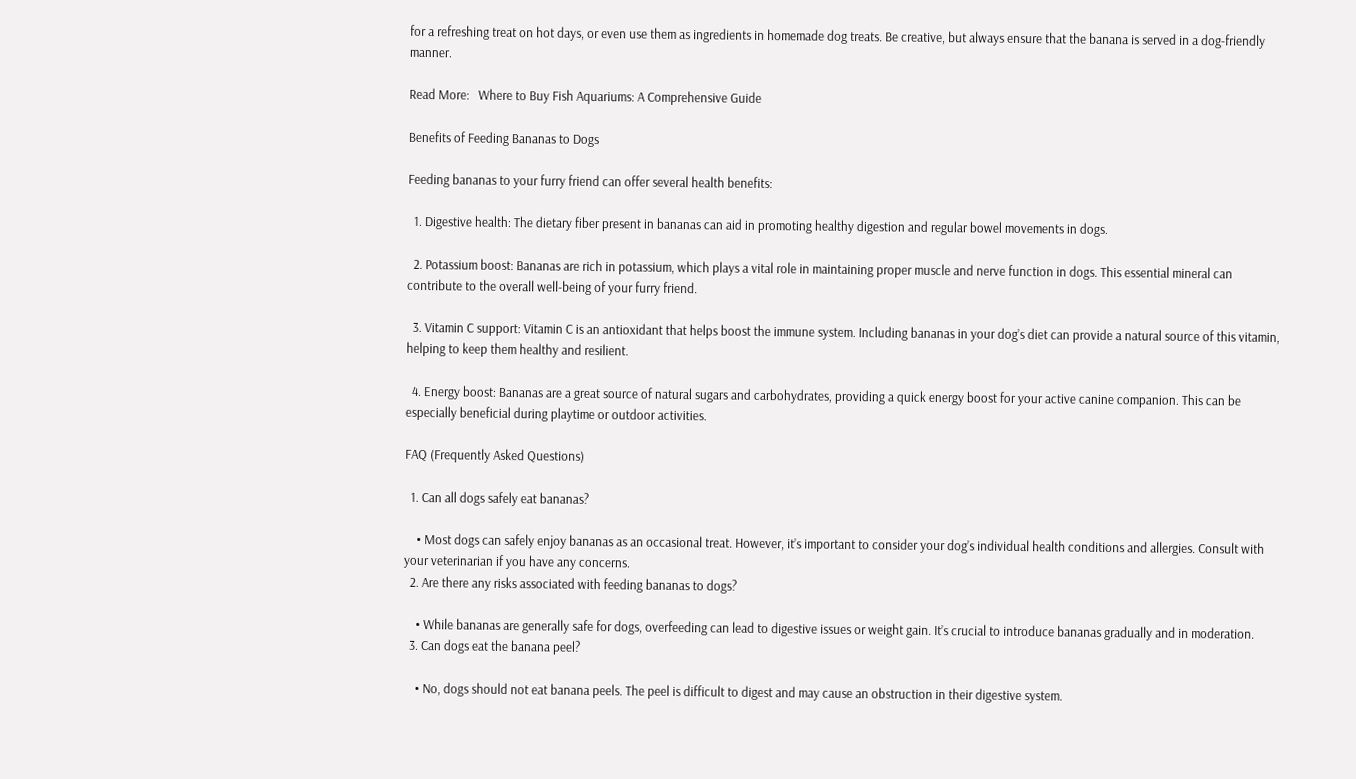for a refreshing treat on hot days, or even use them as ingredients in homemade dog treats. Be creative, but always ensure that the banana is served in a dog-friendly manner.

Read More:   Where to Buy Fish Aquariums: A Comprehensive Guide

Benefits of Feeding Bananas to Dogs

Feeding bananas to your furry friend can offer several health benefits:

  1. Digestive health: The dietary fiber present in bananas can aid in promoting healthy digestion and regular bowel movements in dogs.

  2. Potassium boost: Bananas are rich in potassium, which plays a vital role in maintaining proper muscle and nerve function in dogs. This essential mineral can contribute to the overall well-being of your furry friend.

  3. Vitamin C support: Vitamin C is an antioxidant that helps boost the immune system. Including bananas in your dog’s diet can provide a natural source of this vitamin, helping to keep them healthy and resilient.

  4. Energy boost: Bananas are a great source of natural sugars and carbohydrates, providing a quick energy boost for your active canine companion. This can be especially beneficial during playtime or outdoor activities.

FAQ (Frequently Asked Questions)

  1. Can all dogs safely eat bananas?

    • Most dogs can safely enjoy bananas as an occasional treat. However, it’s important to consider your dog’s individual health conditions and allergies. Consult with your veterinarian if you have any concerns.
  2. Are there any risks associated with feeding bananas to dogs?

    • While bananas are generally safe for dogs, overfeeding can lead to digestive issues or weight gain. It’s crucial to introduce bananas gradually and in moderation.
  3. Can dogs eat the banana peel?

    • No, dogs should not eat banana peels. The peel is difficult to digest and may cause an obstruction in their digestive system.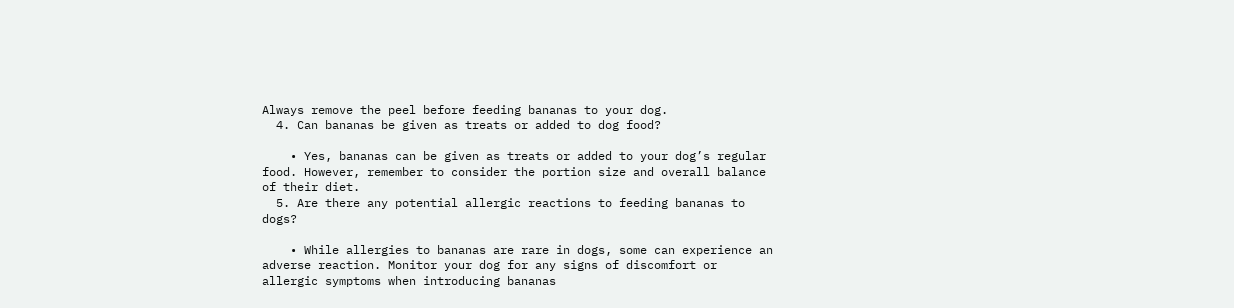Always remove the peel before feeding bananas to your dog.
  4. Can bananas be given as treats or added to dog food?

    • Yes, bananas can be given as treats or added to your dog’s regular food. However, remember to consider the portion size and overall balance of their diet.
  5. Are there any potential allergic reactions to feeding bananas to dogs?

    • While allergies to bananas are rare in dogs, some can experience an adverse reaction. Monitor your dog for any signs of discomfort or allergic symptoms when introducing bananas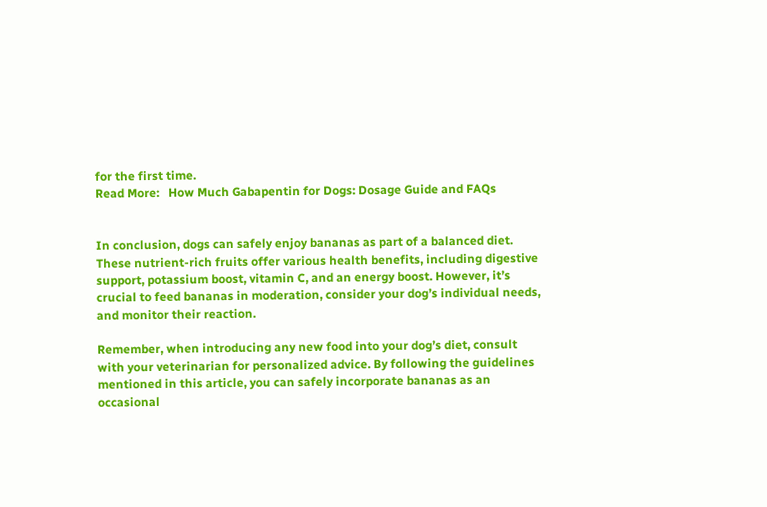for the first time.
Read More:   How Much Gabapentin for Dogs: Dosage Guide and FAQs


In conclusion, dogs can safely enjoy bananas as part of a balanced diet. These nutrient-rich fruits offer various health benefits, including digestive support, potassium boost, vitamin C, and an energy boost. However, it’s crucial to feed bananas in moderation, consider your dog’s individual needs, and monitor their reaction.

Remember, when introducing any new food into your dog’s diet, consult with your veterinarian for personalized advice. By following the guidelines mentioned in this article, you can safely incorporate bananas as an occasional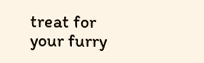treat for your furry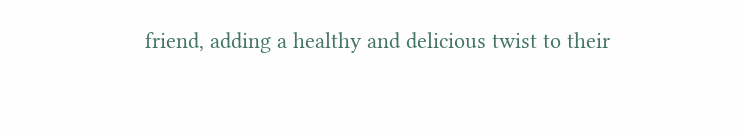friend, adding a healthy and delicious twist to their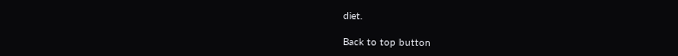diet.

Back to top button